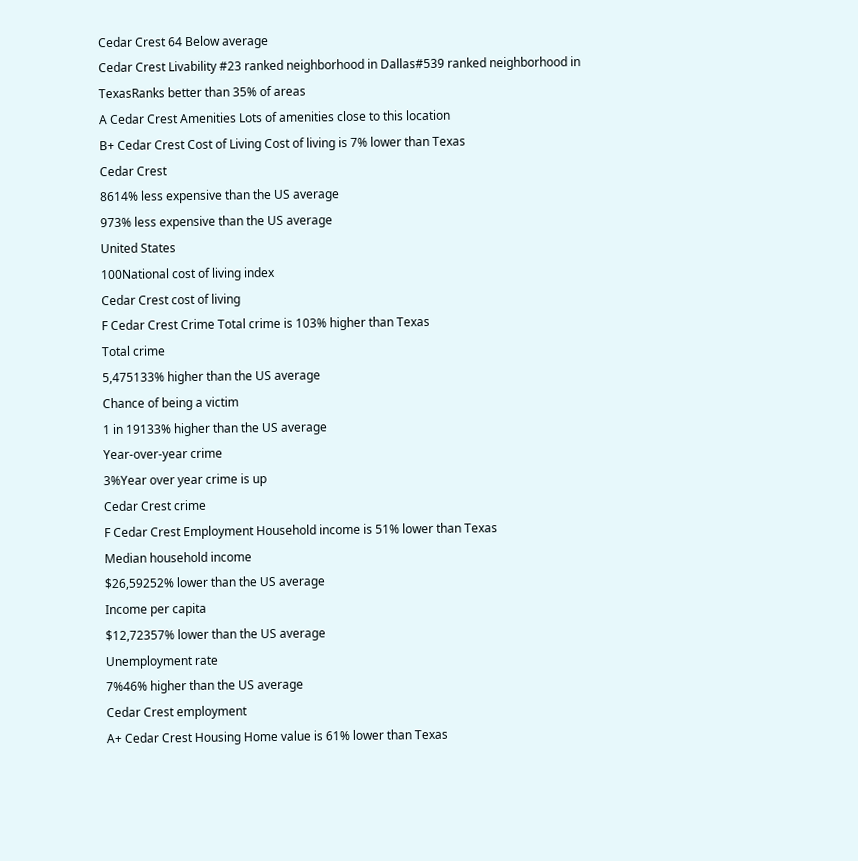Cedar Crest 64 Below average
Cedar Crest Livability #23 ranked neighborhood in Dallas#539 ranked neighborhood in TexasRanks better than 35% of areas
A Cedar Crest Amenities Lots of amenities close to this location
B+ Cedar Crest Cost of Living Cost of living is 7% lower than Texas
Cedar Crest
8614% less expensive than the US average
973% less expensive than the US average
United States
100National cost of living index
Cedar Crest cost of living
F Cedar Crest Crime Total crime is 103% higher than Texas
Total crime
5,475133% higher than the US average
Chance of being a victim
1 in 19133% higher than the US average
Year-over-year crime
3%Year over year crime is up
Cedar Crest crime
F Cedar Crest Employment Household income is 51% lower than Texas
Median household income
$26,59252% lower than the US average
Income per capita
$12,72357% lower than the US average
Unemployment rate
7%46% higher than the US average
Cedar Crest employment
A+ Cedar Crest Housing Home value is 61% lower than Texas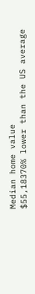Median home value
$55,18370% lower than the US average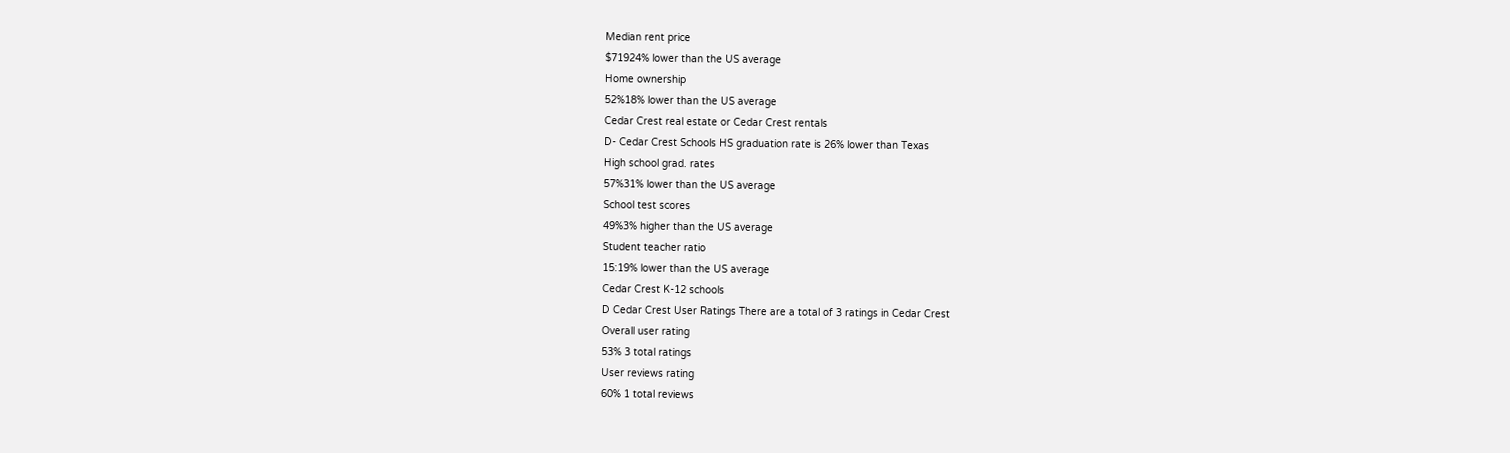Median rent price
$71924% lower than the US average
Home ownership
52%18% lower than the US average
Cedar Crest real estate or Cedar Crest rentals
D- Cedar Crest Schools HS graduation rate is 26% lower than Texas
High school grad. rates
57%31% lower than the US average
School test scores
49%3% higher than the US average
Student teacher ratio
15:19% lower than the US average
Cedar Crest K-12 schools
D Cedar Crest User Ratings There are a total of 3 ratings in Cedar Crest
Overall user rating
53% 3 total ratings
User reviews rating
60% 1 total reviews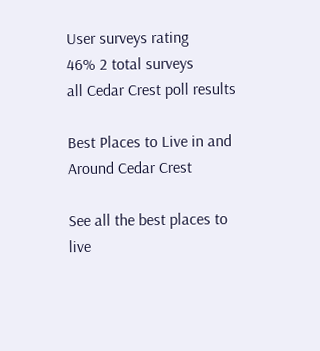User surveys rating
46% 2 total surveys
all Cedar Crest poll results

Best Places to Live in and Around Cedar Crest

See all the best places to live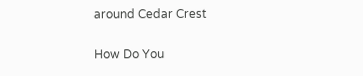around Cedar Crest

How Do You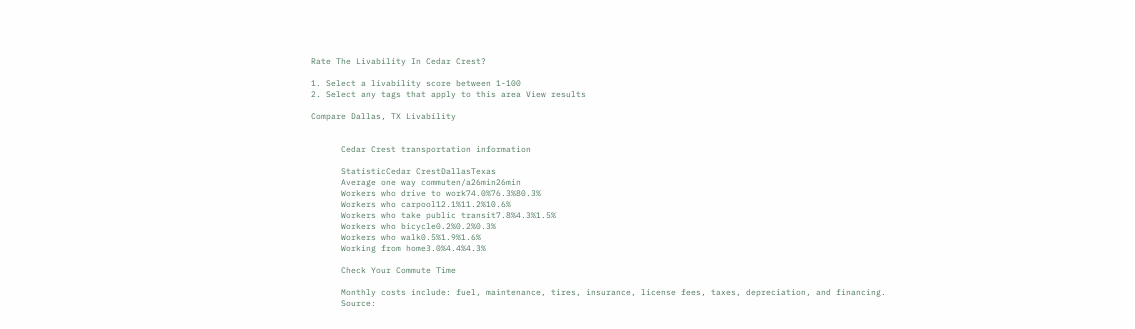Rate The Livability In Cedar Crest?

1. Select a livability score between 1-100
2. Select any tags that apply to this area View results

Compare Dallas, TX Livability


      Cedar Crest transportation information

      StatisticCedar CrestDallasTexas
      Average one way commuten/a26min26min
      Workers who drive to work74.0%76.3%80.3%
      Workers who carpool12.1%11.2%10.6%
      Workers who take public transit7.8%4.3%1.5%
      Workers who bicycle0.2%0.2%0.3%
      Workers who walk0.5%1.9%1.6%
      Working from home3.0%4.4%4.3%

      Check Your Commute Time

      Monthly costs include: fuel, maintenance, tires, insurance, license fees, taxes, depreciation, and financing.
      Source: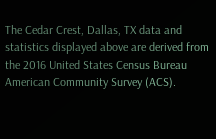The Cedar Crest, Dallas, TX data and statistics displayed above are derived from the 2016 United States Census Bureau American Community Survey (ACS).